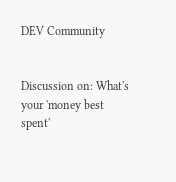DEV Community


Discussion on: What's your 'money best spent'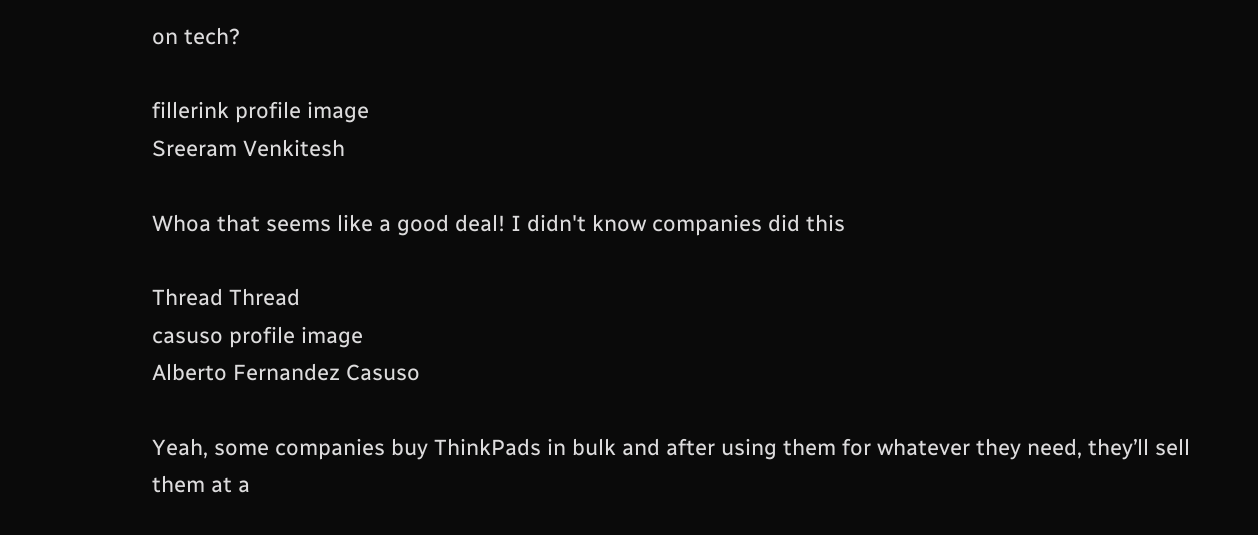on tech?

fillerink profile image
Sreeram Venkitesh

Whoa that seems like a good deal! I didn't know companies did this

Thread Thread
casuso profile image
Alberto Fernandez Casuso

Yeah, some companies buy ThinkPads in bulk and after using them for whatever they need, they’ll sell them at a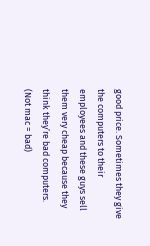good price. Sometimes they give the computers to their employees and these guys sell them very cheap because they think they’re bad computers. (Not mac = bad)